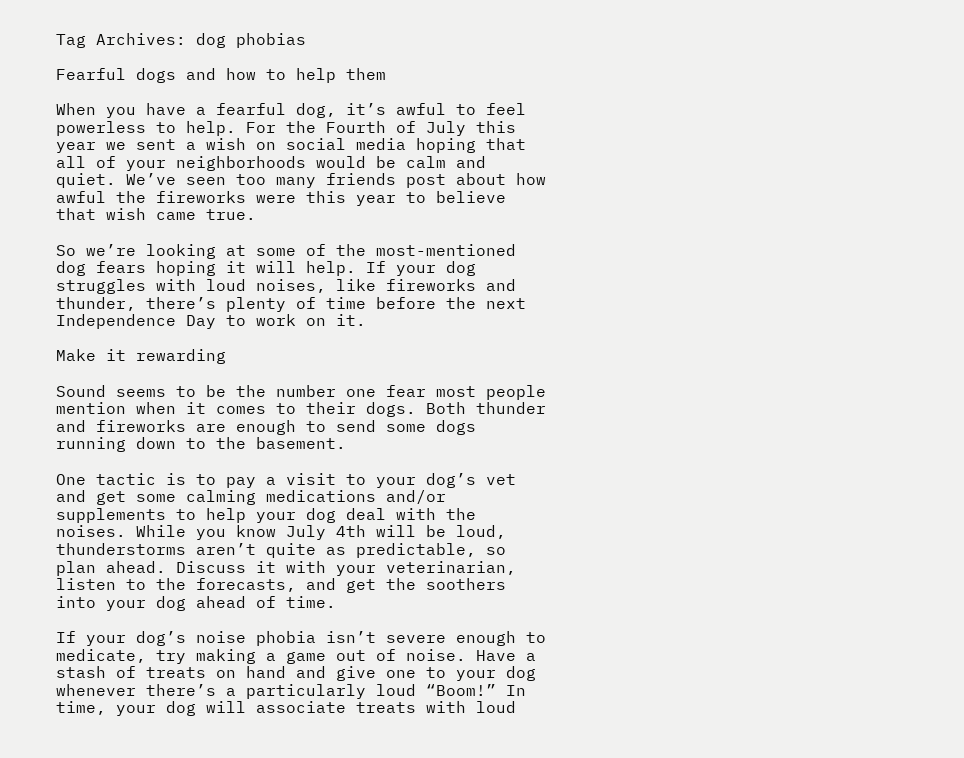Tag Archives: dog phobias

Fearful dogs and how to help them

When you have a fearful dog, it’s awful to feel powerless to help. For the Fourth of July this year we sent a wish on social media hoping that all of your neighborhoods would be calm and quiet. We’ve seen too many friends post about how awful the fireworks were this year to believe that wish came true.

So we’re looking at some of the most-mentioned dog fears hoping it will help. If your dog struggles with loud noises, like fireworks and thunder, there’s plenty of time before the next Independence Day to work on it.

Make it rewarding

Sound seems to be the number one fear most people mention when it comes to their dogs. Both thunder and fireworks are enough to send some dogs running down to the basement.

One tactic is to pay a visit to your dog’s vet and get some calming medications and/or supplements to help your dog deal with the noises. While you know July 4th will be loud, thunderstorms aren’t quite as predictable, so plan ahead. Discuss it with your veterinarian, listen to the forecasts, and get the soothers into your dog ahead of time.

If your dog’s noise phobia isn’t severe enough to medicate, try making a game out of noise. Have a stash of treats on hand and give one to your dog whenever there’s a particularly loud “Boom!” In time, your dog will associate treats with loud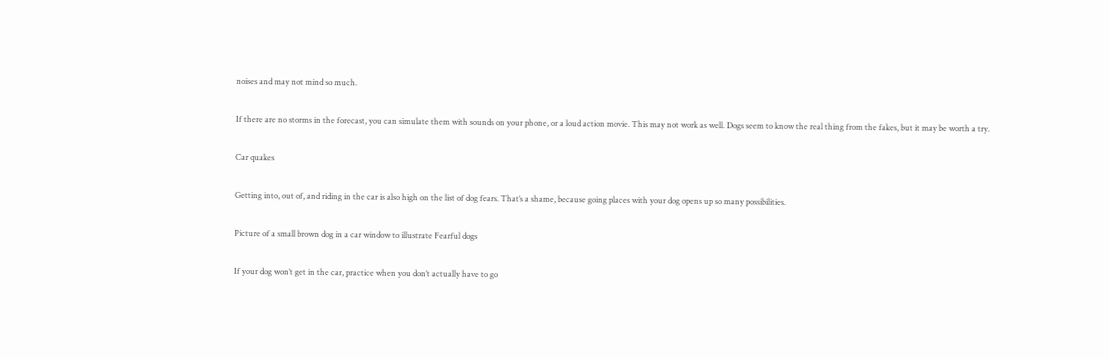noises and may not mind so much.

If there are no storms in the forecast, you can simulate them with sounds on your phone, or a loud action movie. This may not work as well. Dogs seem to know the real thing from the fakes, but it may be worth a try.

Car quakes

Getting into, out of, and riding in the car is also high on the list of dog fears. That’s a shame, because going places with your dog opens up so many possibilities.

Picture of a small brown dog in a car window to illustrate Fearful dogs

If your dog won’t get in the car, practice when you don’t actually have to go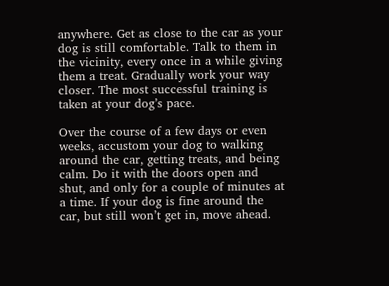anywhere. Get as close to the car as your dog is still comfortable. Talk to them in the vicinity, every once in a while giving them a treat. Gradually work your way closer. The most successful training is taken at your dog’s pace.

Over the course of a few days or even weeks, accustom your dog to walking around the car, getting treats, and being calm. Do it with the doors open and shut, and only for a couple of minutes at a time. If your dog is fine around the car, but still won’t get in, move ahead.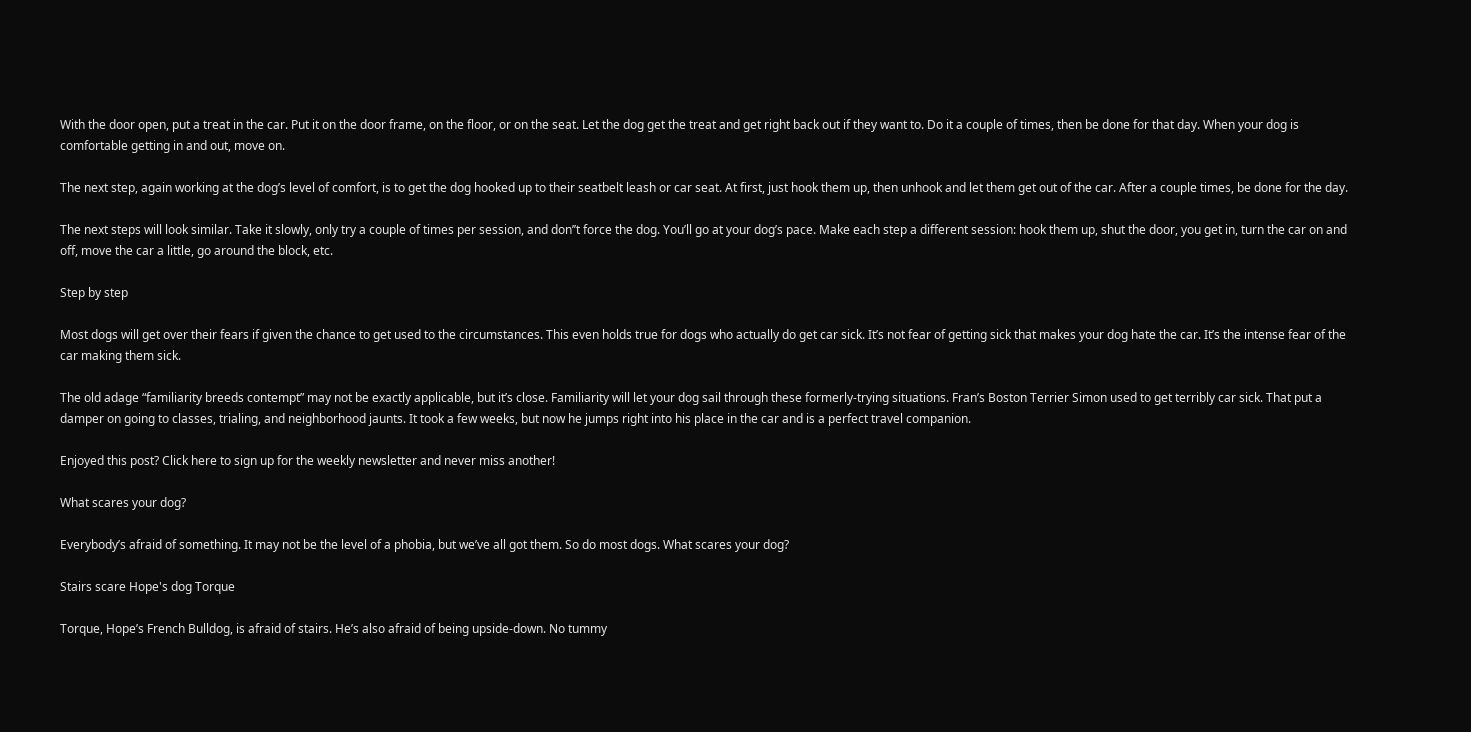With the door open, put a treat in the car. Put it on the door frame, on the floor, or on the seat. Let the dog get the treat and get right back out if they want to. Do it a couple of times, then be done for that day. When your dog is comfortable getting in and out, move on.

The next step, again working at the dog’s level of comfort, is to get the dog hooked up to their seatbelt leash or car seat. At first, just hook them up, then unhook and let them get out of the car. After a couple times, be done for the day.

The next steps will look similar. Take it slowly, only try a couple of times per session, and don’’t force the dog. You’ll go at your dog’s pace. Make each step a different session: hook them up, shut the door, you get in, turn the car on and off, move the car a little, go around the block, etc.

Step by step

Most dogs will get over their fears if given the chance to get used to the circumstances. This even holds true for dogs who actually do get car sick. It’s not fear of getting sick that makes your dog hate the car. It’s the intense fear of the car making them sick.

The old adage “familiarity breeds contempt” may not be exactly applicable, but it’s close. Familiarity will let your dog sail through these formerly-trying situations. Fran’s Boston Terrier Simon used to get terribly car sick. That put a damper on going to classes, trialing, and neighborhood jaunts. It took a few weeks, but now he jumps right into his place in the car and is a perfect travel companion.

Enjoyed this post? Click here to sign up for the weekly newsletter and never miss another!

What scares your dog?

Everybody’s afraid of something. It may not be the level of a phobia, but we’ve all got them. So do most dogs. What scares your dog?

Stairs scare Hope's dog Torque

Torque, Hope’s French Bulldog, is afraid of stairs. He’s also afraid of being upside-down. No tummy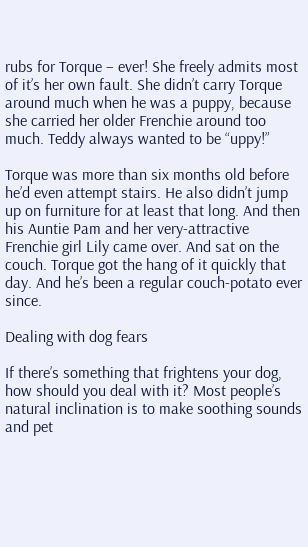rubs for Torque – ever! She freely admits most of it’s her own fault. She didn’t carry Torque around much when he was a puppy, because she carried her older Frenchie around too much. Teddy always wanted to be “uppy!”

Torque was more than six months old before he’d even attempt stairs. He also didn’t jump up on furniture for at least that long. And then his Auntie Pam and her very-attractive Frenchie girl Lily came over. And sat on the couch. Torque got the hang of it quickly that day. And he’s been a regular couch-potato ever since.

Dealing with dog fears

If there’s something that frightens your dog, how should you deal with it? Most people’s natural inclination is to make soothing sounds and pet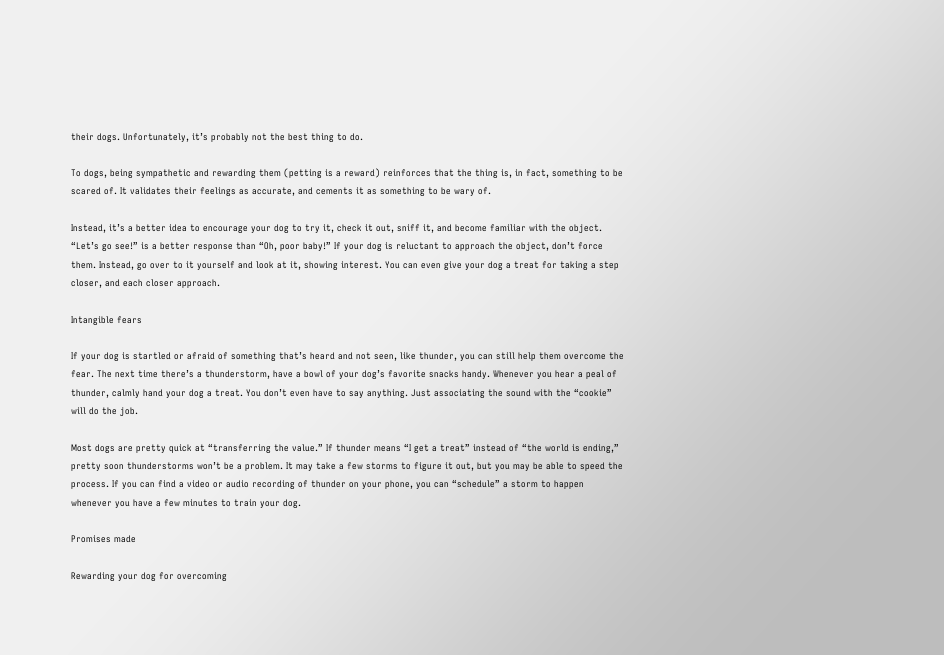their dogs. Unfortunately, it’s probably not the best thing to do.

To dogs, being sympathetic and rewarding them (petting is a reward) reinforces that the thing is, in fact, something to be scared of. It validates their feelings as accurate, and cements it as something to be wary of.

Instead, it’s a better idea to encourage your dog to try it, check it out, sniff it, and become familiar with the object. “Let’s go see!” is a better response than “Oh, poor baby!” If your dog is reluctant to approach the object, don’t force them. Instead, go over to it yourself and look at it, showing interest. You can even give your dog a treat for taking a step closer, and each closer approach.

Intangible fears

If your dog is startled or afraid of something that’s heard and not seen, like thunder, you can still help them overcome the fear. The next time there’s a thunderstorm, have a bowl of your dog’s favorite snacks handy. Whenever you hear a peal of thunder, calmly hand your dog a treat. You don’t even have to say anything. Just associating the sound with the “cookie” will do the job.

Most dogs are pretty quick at “transferring the value.” If thunder means “I get a treat” instead of “the world is ending,” pretty soon thunderstorms won’t be a problem. It may take a few storms to figure it out, but you may be able to speed the process. If you can find a video or audio recording of thunder on your phone, you can “schedule” a storm to happen whenever you have a few minutes to train your dog.

Promises made

Rewarding your dog for overcoming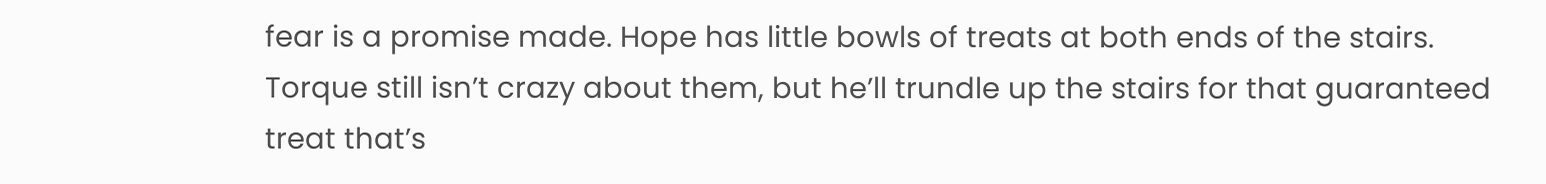fear is a promise made. Hope has little bowls of treats at both ends of the stairs. Torque still isn’t crazy about them, but he’ll trundle up the stairs for that guaranteed treat that’s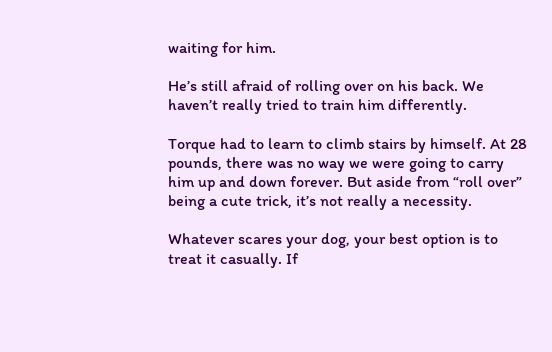waiting for him.

He’s still afraid of rolling over on his back. We haven’t really tried to train him differently.

Torque had to learn to climb stairs by himself. At 28 pounds, there was no way we were going to carry him up and down forever. But aside from “roll over” being a cute trick, it’s not really a necessity.

Whatever scares your dog, your best option is to treat it casually. If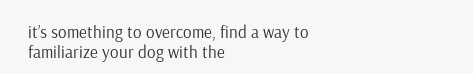it’s something to overcome, find a way to familiarize your dog with the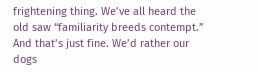frightening thing. We’ve all heard the old saw “familiarity breeds contempt.” And that’s just fine. We’d rather our dogs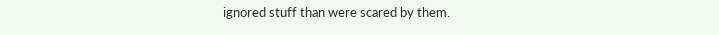ignored stuff than were scared by them.